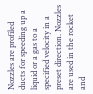Nozzles are profiled ducts for speeding up a liquid or a gas to a specified velocity in a preset direction. Nozzles are used in the rocket and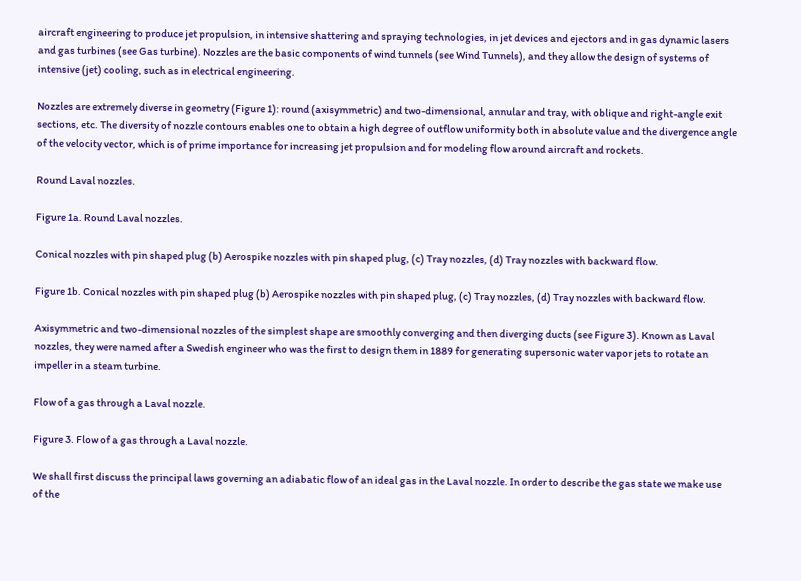aircraft engineering to produce jet propulsion, in intensive shattering and spraying technologies, in jet devices and ejectors and in gas dynamic lasers and gas turbines (see Gas turbine). Nozzles are the basic components of wind tunnels (see Wind Tunnels), and they allow the design of systems of intensive (jet) cooling, such as in electrical engineering.

Nozzles are extremely diverse in geometry (Figure 1): round (axisymmetric) and two-dimensional, annular and tray, with oblique and right-angle exit sections, etc. The diversity of nozzle contours enables one to obtain a high degree of outflow uniformity both in absolute value and the divergence angle of the velocity vector, which is of prime importance for increasing jet propulsion and for modeling flow around aircraft and rockets.

Round Laval nozzles.

Figure 1a. Round Laval nozzles.

Conical nozzles with pin shaped plug (b) Aerospike nozzles with pin shaped plug, (c) Tray nozzles, (d) Tray nozzles with backward flow.

Figure 1b. Conical nozzles with pin shaped plug (b) Aerospike nozzles with pin shaped plug, (c) Tray nozzles, (d) Tray nozzles with backward flow.

Axisymmetric and two-dimensional nozzles of the simplest shape are smoothly converging and then diverging ducts (see Figure 3). Known as Laval nozzles, they were named after a Swedish engineer who was the first to design them in 1889 for generating supersonic water vapor jets to rotate an impeller in a steam turbine.

Flow of a gas through a Laval nozzle.

Figure 3. Flow of a gas through a Laval nozzle.

We shall first discuss the principal laws governing an adiabatic flow of an ideal gas in the Laval nozzle. In order to describe the gas state we make use of the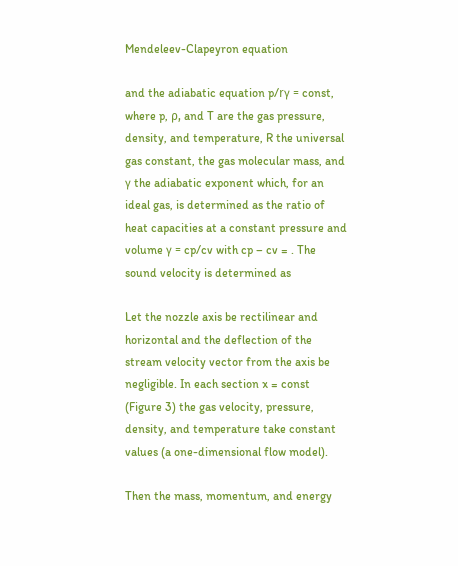Mendeleev-Clapeyron equation

and the adiabatic equation p/rγ = const, where p, ρ, and T are the gas pressure, density, and temperature, R the universal gas constant, the gas molecular mass, and γ the adiabatic exponent which, for an ideal gas, is determined as the ratio of heat capacities at a constant pressure and volume γ = cp/cv with cp – cv = . The sound velocity is determined as

Let the nozzle axis be rectilinear and horizontal and the deflection of the stream velocity vector from the axis be negligible. In each section x = const (Figure 3) the gas velocity, pressure, density, and temperature take constant values (a one-dimensional flow model).

Then the mass, momentum, and energy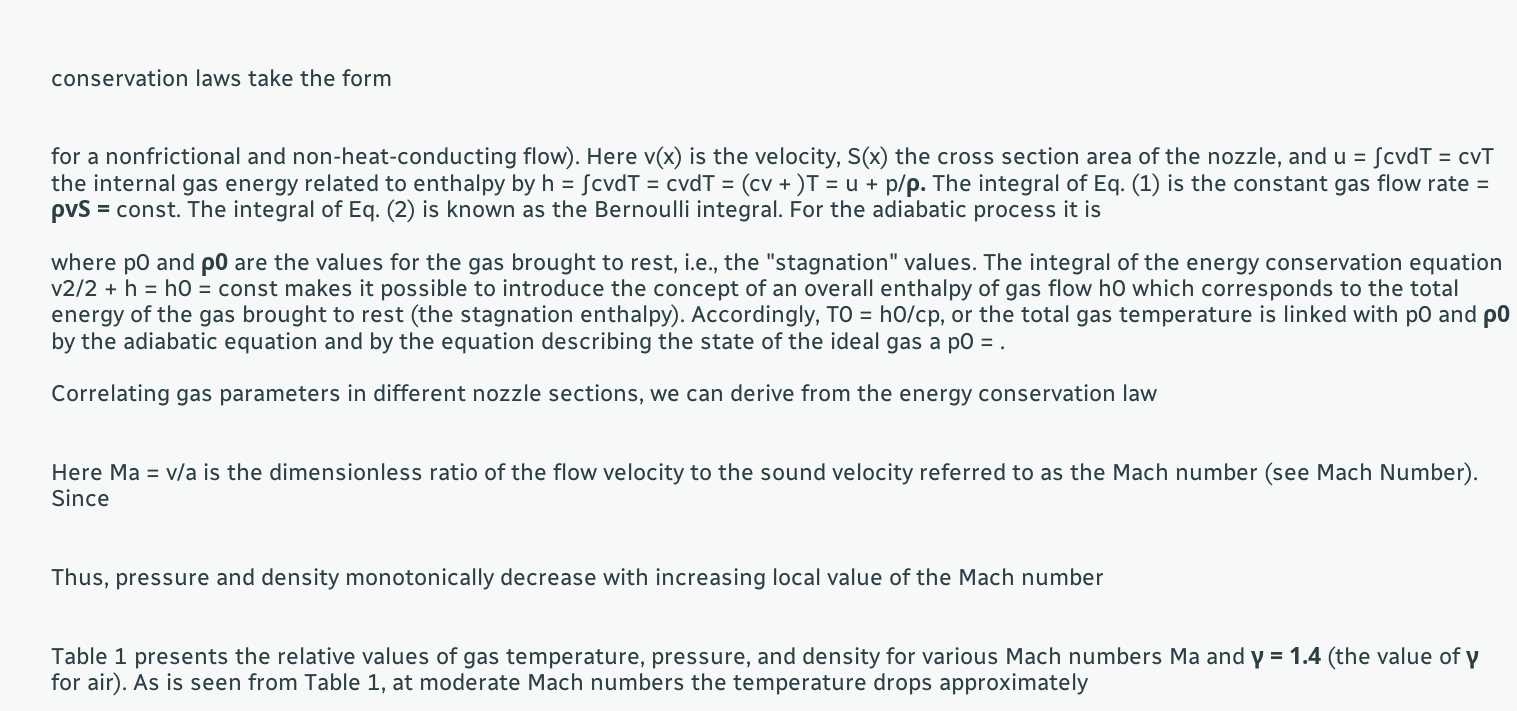conservation laws take the form


for a nonfrictional and non-heat-conducting flow). Here v(x) is the velocity, S(x) the cross section area of the nozzle, and u = ∫cvdT = cvT the internal gas energy related to enthalpy by h = ∫cvdT = cvdT = (cv + )T = u + p/ρ. The integral of Eq. (1) is the constant gas flow rate = ρvS = const. The integral of Eq. (2) is known as the Bernoulli integral. For the adiabatic process it is

where p0 and ρ0 are the values for the gas brought to rest, i.e., the "stagnation" values. The integral of the energy conservation equation v2/2 + h = h0 = const makes it possible to introduce the concept of an overall enthalpy of gas flow h0 which corresponds to the total energy of the gas brought to rest (the stagnation enthalpy). Accordingly, T0 = h0/cp, or the total gas temperature is linked with p0 and ρ0 by the adiabatic equation and by the equation describing the state of the ideal gas a p0 = .

Correlating gas parameters in different nozzle sections, we can derive from the energy conservation law


Here Ma = v/a is the dimensionless ratio of the flow velocity to the sound velocity referred to as the Mach number (see Mach Number). Since


Thus, pressure and density monotonically decrease with increasing local value of the Mach number


Table 1 presents the relative values of gas temperature, pressure, and density for various Mach numbers Ma and γ = 1.4 (the value of γ for air). As is seen from Table 1, at moderate Mach numbers the temperature drops approximately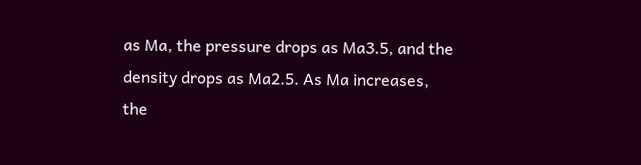as Ma, the pressure drops as Ma3.5, and the density drops as Ma2.5. As Ma increases, the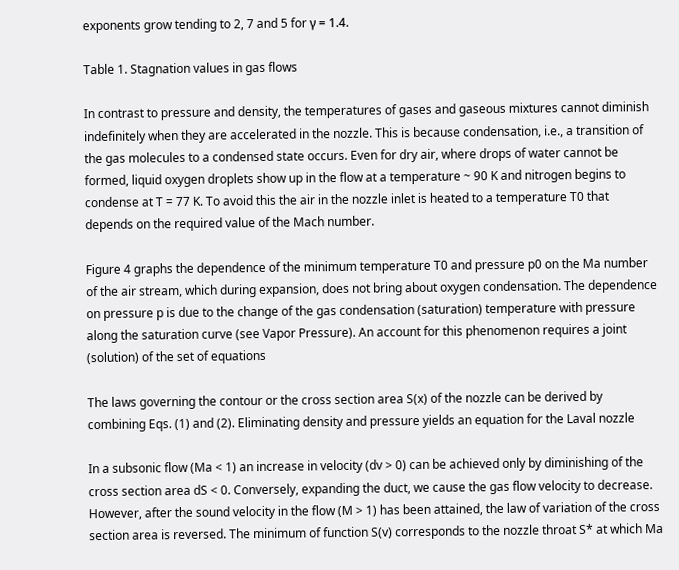exponents grow tending to 2, 7 and 5 for γ = 1.4.

Table 1. Stagnation values in gas flows

In contrast to pressure and density, the temperatures of gases and gaseous mixtures cannot diminish indefinitely when they are accelerated in the nozzle. This is because condensation, i.e., a transition of the gas molecules to a condensed state occurs. Even for dry air, where drops of water cannot be formed, liquid oxygen droplets show up in the flow at a temperature ~ 90 K and nitrogen begins to condense at T = 77 K. To avoid this the air in the nozzle inlet is heated to a temperature T0 that depends on the required value of the Mach number.

Figure 4 graphs the dependence of the minimum temperature T0 and pressure p0 on the Ma number of the air stream, which during expansion, does not bring about oxygen condensation. The dependence on pressure p is due to the change of the gas condensation (saturation) temperature with pressure along the saturation curve (see Vapor Pressure). An account for this phenomenon requires a joint (solution) of the set of equations

The laws governing the contour or the cross section area S(x) of the nozzle can be derived by combining Eqs. (1) and (2). Eliminating density and pressure yields an equation for the Laval nozzle

In a subsonic flow (Ma < 1) an increase in velocity (dv > 0) can be achieved only by diminishing of the cross section area dS < 0. Conversely, expanding the duct, we cause the gas flow velocity to decrease. However, after the sound velocity in the flow (M > 1) has been attained, the law of variation of the cross section area is reversed. The minimum of function S(v) corresponds to the nozzle throat S* at which Ma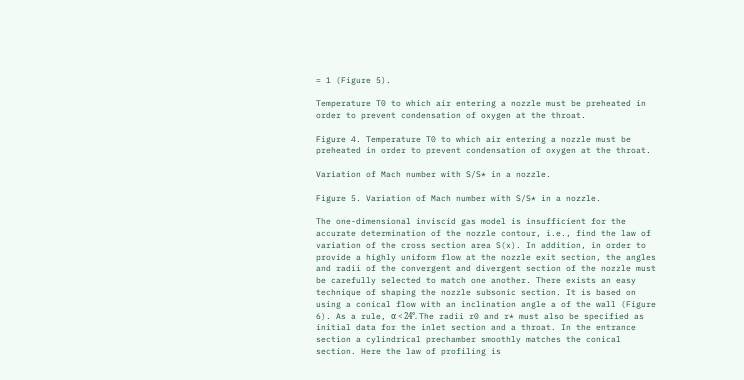= 1 (Figure 5).

Temperature T0 to which air entering a nozzle must be preheated in order to prevent condensation of oxygen at the throat.

Figure 4. Temperature T0 to which air entering a nozzle must be preheated in order to prevent condensation of oxygen at the throat.

Variation of Mach number with S/S* in a nozzle.

Figure 5. Variation of Mach number with S/S* in a nozzle.

The one-dimensional inviscid gas model is insufficient for the accurate determination of the nozzle contour, i.e., find the law of variation of the cross section area S(x). In addition, in order to provide a highly uniform flow at the nozzle exit section, the angles and radii of the convergent and divergent section of the nozzle must be carefully selected to match one another. There exists an easy technique of shaping the nozzle subsonic section. It is based on using a conical flow with an inclination angle a of the wall (Figure 6). As a rule, α < 24°. The radii r0 and r* must also be specified as initial data for the inlet section and a throat. In the entrance section a cylindrical prechamber smoothly matches the conical section. Here the law of profiling is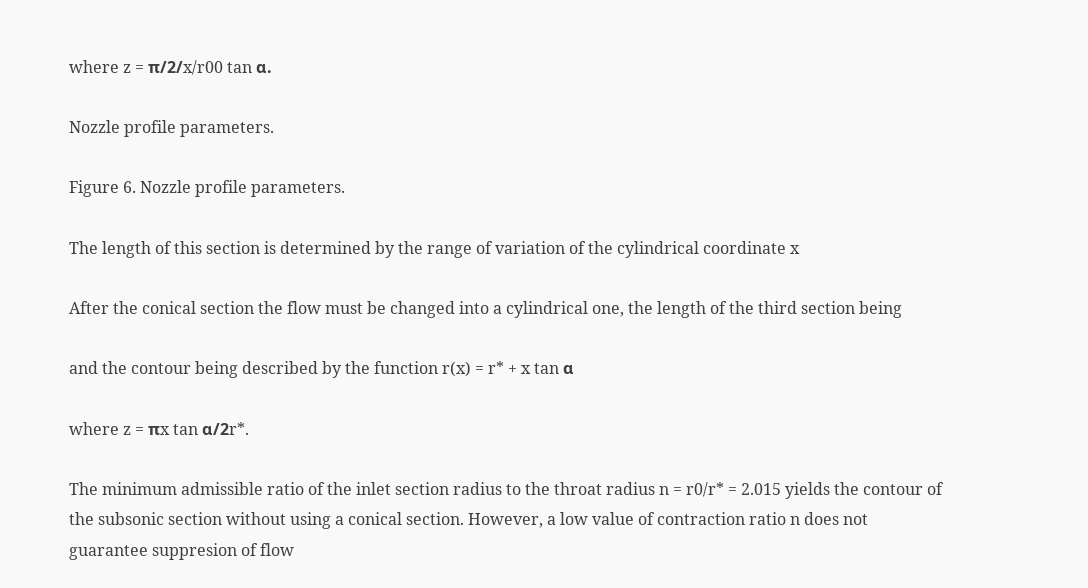where z = π/2/x/r00 tan α.

Nozzle profile parameters.

Figure 6. Nozzle profile parameters.

The length of this section is determined by the range of variation of the cylindrical coordinate x

After the conical section the flow must be changed into a cylindrical one, the length of the third section being

and the contour being described by the function r(x) = r* + x tan α

where z = πx tan α/2r*.

The minimum admissible ratio of the inlet section radius to the throat radius n = r0/r* = 2.015 yields the contour of the subsonic section without using a conical section. However, a low value of contraction ratio n does not guarantee suppresion of flow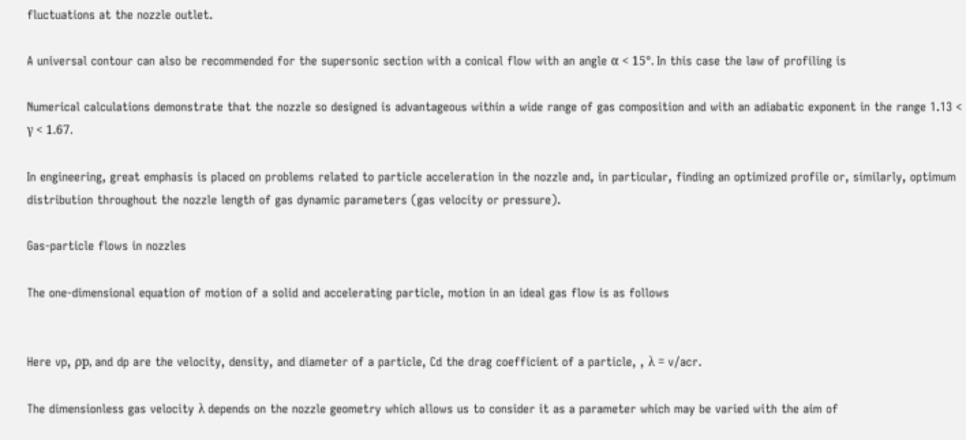fluctuations at the nozzle outlet.

A universal contour can also be recommended for the supersonic section with a conical flow with an angle α < 15°. In this case the law of profiling is

Numerical calculations demonstrate that the nozzle so designed is advantageous within a wide range of gas composition and with an adiabatic exponent in the range 1.13 < γ < 1.67.

In engineering, great emphasis is placed on problems related to particle acceleration in the nozzle and, in particular, finding an optimized profile or, similarly, optimum distribution throughout the nozzle length of gas dynamic parameters (gas velocity or pressure).

Gas-particle flows in nozzles

The one-dimensional equation of motion of a solid and accelerating particle, motion in an ideal gas flow is as follows


Here vp, ρp, and dp are the velocity, density, and diameter of a particle, Cd the drag coefficient of a particle, , λ = v/acr.

The dimensionless gas velocity λ depends on the nozzle geometry which allows us to consider it as a parameter which may be varied with the aim of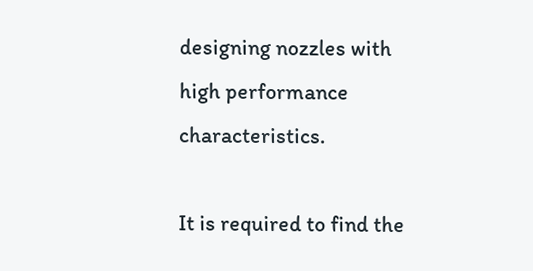designing nozzles with high performance characteristics.

It is required to find the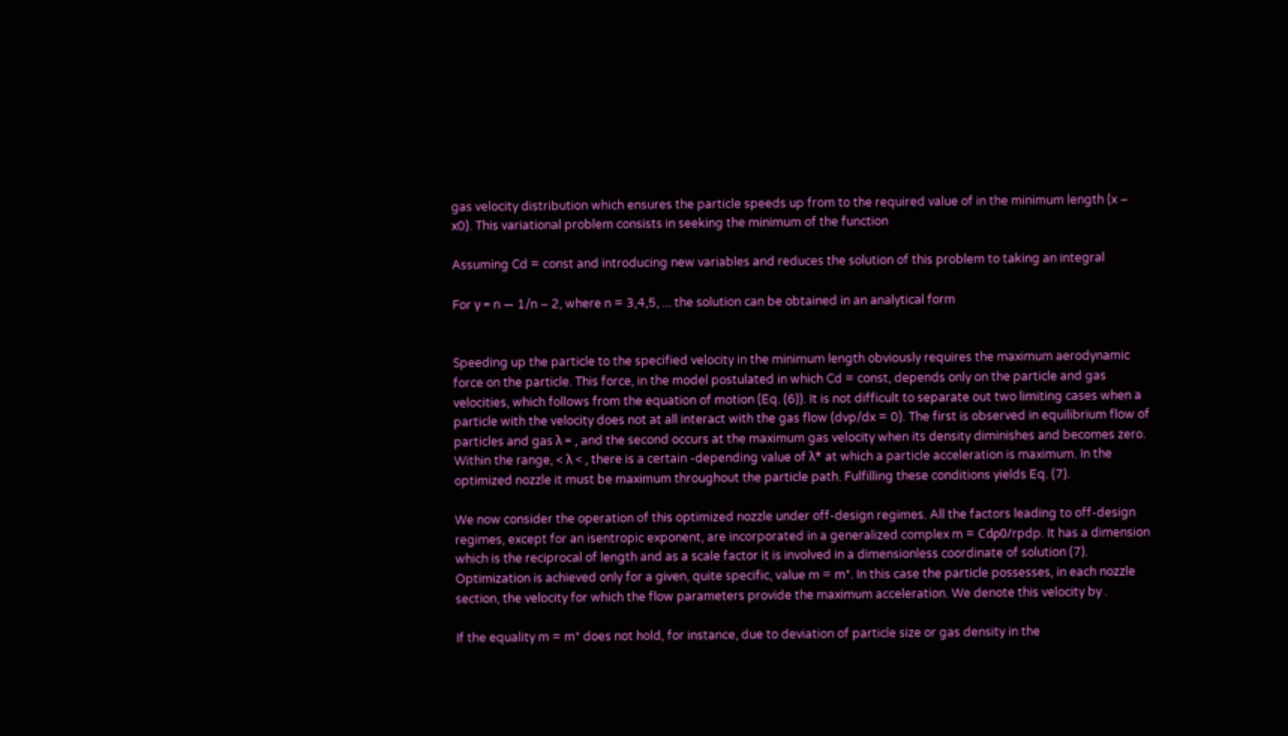gas velocity distribution which ensures the particle speeds up from to the required value of in the minimum length (x – x0). This variational problem consists in seeking the minimum of the function

Assuming Cd = const and introducing new variables and reduces the solution of this problem to taking an integral

For γ = n — 1/n – 2, where n = 3,4,5, ... the solution can be obtained in an analytical form


Speeding up the particle to the specified velocity in the minimum length obviously requires the maximum aerodynamic force on the particle. This force, in the model postulated in which Cd = const, depends only on the particle and gas velocities, which follows from the equation of motion (Eq. (6)). It is not difficult to separate out two limiting cases when a particle with the velocity does not at all interact with the gas flow (dvp/dx = 0). The first is observed in equilibrium flow of particles and gas λ = , and the second occurs at the maximum gas velocity when its density diminishes and becomes zero. Within the range, < λ < , there is a certain -depending value of λ* at which a particle acceleration is maximum. In the optimized nozzle it must be maximum throughout the particle path. Fulfilling these conditions yields Eq. (7).

We now consider the operation of this optimized nozzle under off-design regimes. All the factors leading to off-design regimes, except for an isentropic exponent, are incorporated in a generalized complex m = Cdρ0/rpdp. It has a dimension which is the reciprocal of length and as a scale factor it is involved in a dimensionless coordinate of solution (7). Optimization is achieved only for a given, quite specific, value m = m*. In this case the particle possesses, in each nozzle section, the velocity for which the flow parameters provide the maximum acceleration. We denote this velocity by .

If the equality m = m* does not hold, for instance, due to deviation of particle size or gas density in the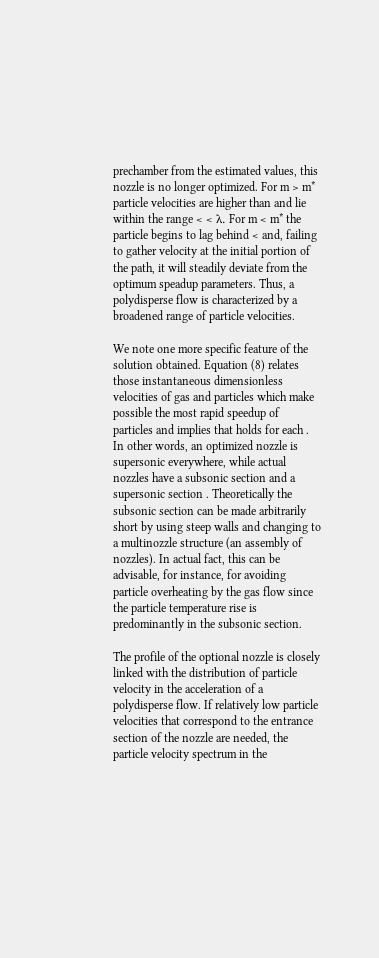prechamber from the estimated values, this nozzle is no longer optimized. For m > m* particle velocities are higher than and lie within the range < < λ. For m < m* the particle begins to lag behind < and, failing to gather velocity at the initial portion of the path, it will steadily deviate from the optimum speadup parameters. Thus, a polydisperse flow is characterized by a broadened range of particle velocities.

We note one more specific feature of the solution obtained. Equation (8) relates those instantaneous dimensionless velocities of gas and particles which make possible the most rapid speedup of particles and implies that holds for each . In other words, an optimized nozzle is supersonic everywhere, while actual nozzles have a subsonic section and a supersonic section . Theoretically the subsonic section can be made arbitrarily short by using steep walls and changing to a multinozzle structure (an assembly of nozzles). In actual fact, this can be advisable, for instance, for avoiding particle overheating by the gas flow since the particle temperature rise is predominantly in the subsonic section.

The profile of the optional nozzle is closely linked with the distribution of particle velocity in the acceleration of a polydisperse flow. If relatively low particle velocities that correspond to the entrance section of the nozzle are needed, the particle velocity spectrum in the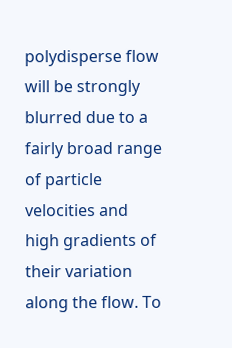polydisperse flow will be strongly blurred due to a fairly broad range of particle velocities and high gradients of their variation along the flow. To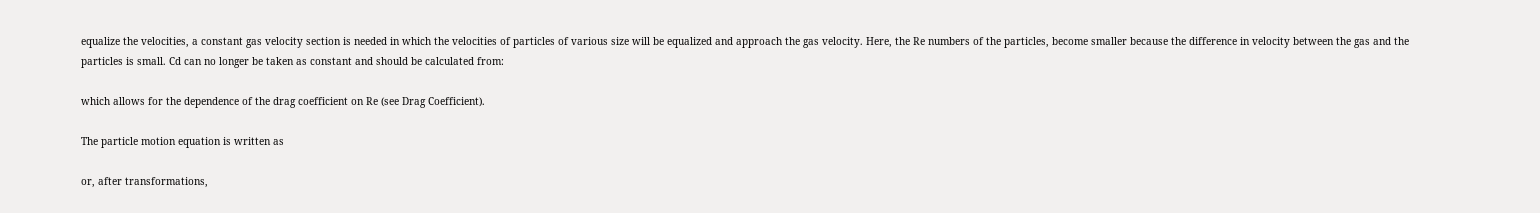equalize the velocities, a constant gas velocity section is needed in which the velocities of particles of various size will be equalized and approach the gas velocity. Here, the Re numbers of the particles, become smaller because the difference in velocity between the gas and the particles is small. Cd can no longer be taken as constant and should be calculated from:

which allows for the dependence of the drag coefficient on Re (see Drag Coefficient).

The particle motion equation is written as

or, after transformations,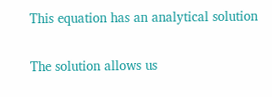This equation has an analytical solution


The solution allows us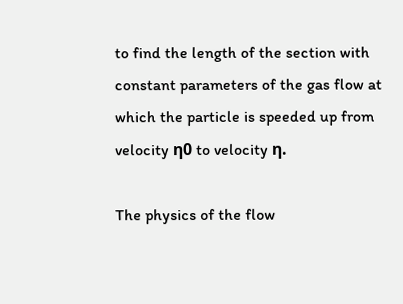to find the length of the section with constant parameters of the gas flow at which the particle is speeded up from velocity η0 to velocity η.

The physics of the flow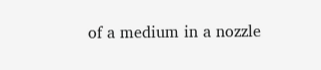of a medium in a nozzle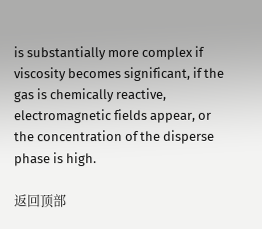is substantially more complex if viscosity becomes significant, if the gas is chemically reactive, electromagnetic fields appear, or the concentration of the disperse phase is high.

返回顶部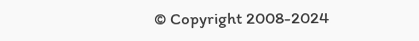© Copyright 2008-2024